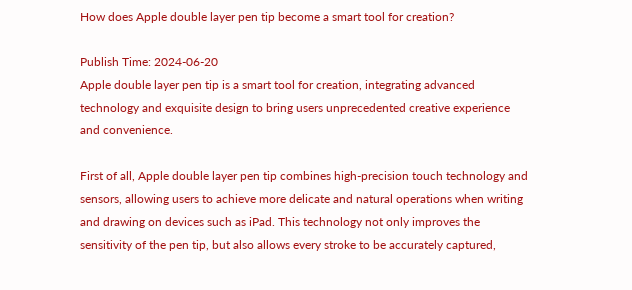How does Apple double layer pen tip become a smart tool for creation?

Publish Time: 2024-06-20
Apple double layer pen tip is a smart tool for creation, integrating advanced technology and exquisite design to bring users unprecedented creative experience and convenience.

First of all, Apple double layer pen tip combines high-precision touch technology and sensors, allowing users to achieve more delicate and natural operations when writing and drawing on devices such as iPad. This technology not only improves the sensitivity of the pen tip, but also allows every stroke to be accurately captured,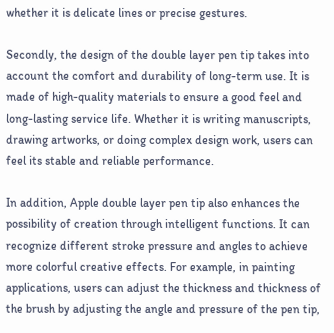whether it is delicate lines or precise gestures.

Secondly, the design of the double layer pen tip takes into account the comfort and durability of long-term use. It is made of high-quality materials to ensure a good feel and long-lasting service life. Whether it is writing manuscripts, drawing artworks, or doing complex design work, users can feel its stable and reliable performance.

In addition, Apple double layer pen tip also enhances the possibility of creation through intelligent functions. It can recognize different stroke pressure and angles to achieve more colorful creative effects. For example, in painting applications, users can adjust the thickness and thickness of the brush by adjusting the angle and pressure of the pen tip,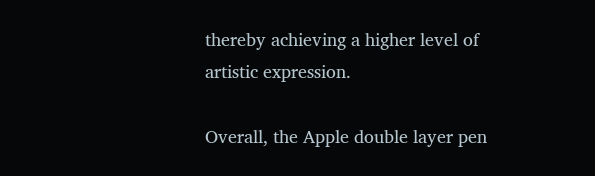thereby achieving a higher level of artistic expression.

Overall, the Apple double layer pen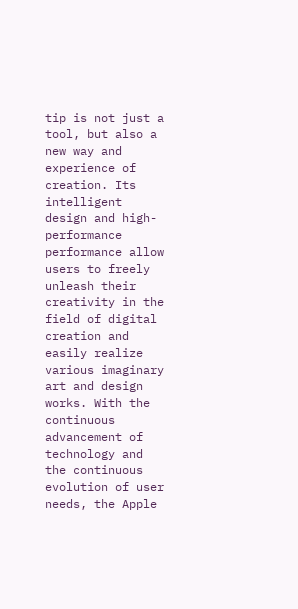tip is not just a tool, but also a new way and experience of creation. Its intelligent design and high-performance performance allow users to freely unleash their creativity in the field of digital creation and easily realize various imaginary art and design works. With the continuous advancement of technology and the continuous evolution of user needs, the Apple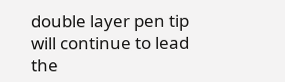double layer pen tip will continue to lead the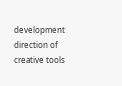development direction of creative tools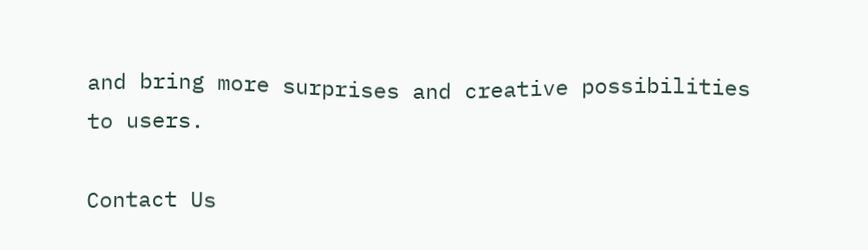and bring more surprises and creative possibilities to users.

Contact Us